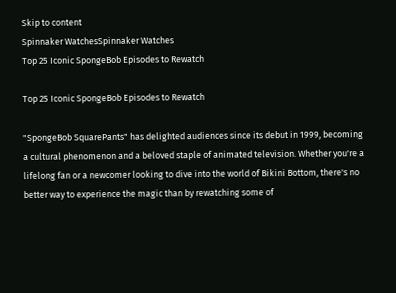Skip to content
Spinnaker WatchesSpinnaker Watches
Top 25 Iconic SpongeBob Episodes to Rewatch

Top 25 Iconic SpongeBob Episodes to Rewatch

"SpongeBob SquarePants" has delighted audiences since its debut in 1999, becoming a cultural phenomenon and a beloved staple of animated television. Whether you're a lifelong fan or a newcomer looking to dive into the world of Bikini Bottom, there's no better way to experience the magic than by rewatching some of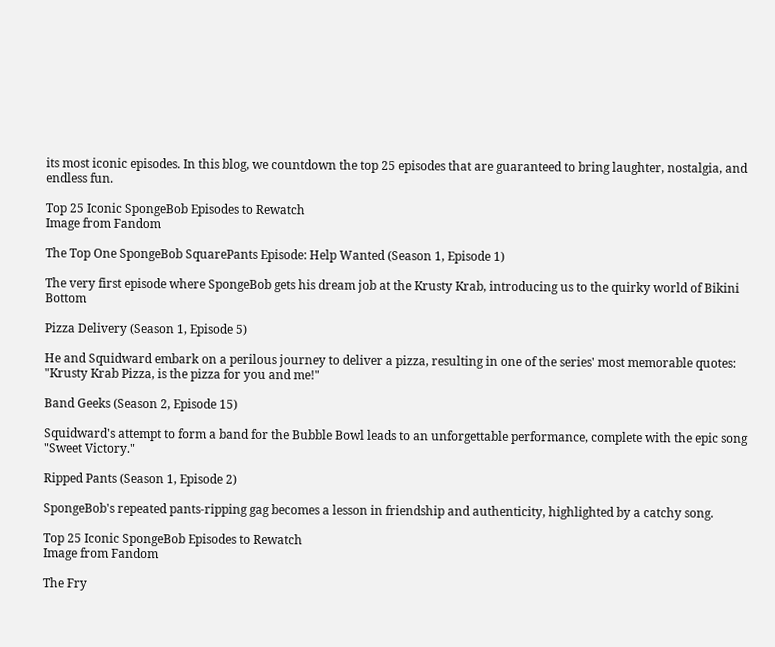its most iconic episodes. In this blog, we countdown the top 25 episodes that are guaranteed to bring laughter, nostalgia, and endless fun.

Top 25 Iconic SpongeBob Episodes to Rewatch
Image from Fandom

The Top One SpongeBob SquarePants Episode: Help Wanted (Season 1, Episode 1)

The very first episode where SpongeBob gets his dream job at the Krusty Krab, introducing us to the quirky world of Bikini Bottom

Pizza Delivery (Season 1, Episode 5)

He and Squidward embark on a perilous journey to deliver a pizza, resulting in one of the series' most memorable quotes: "Krusty Krab Pizza, is the pizza for you and me!"

Band Geeks (Season 2, Episode 15)

Squidward's attempt to form a band for the Bubble Bowl leads to an unforgettable performance, complete with the epic song "Sweet Victory."

Ripped Pants (Season 1, Episode 2)

SpongeBob's repeated pants-ripping gag becomes a lesson in friendship and authenticity, highlighted by a catchy song.

Top 25 Iconic SpongeBob Episodes to Rewatch
Image from Fandom

The Fry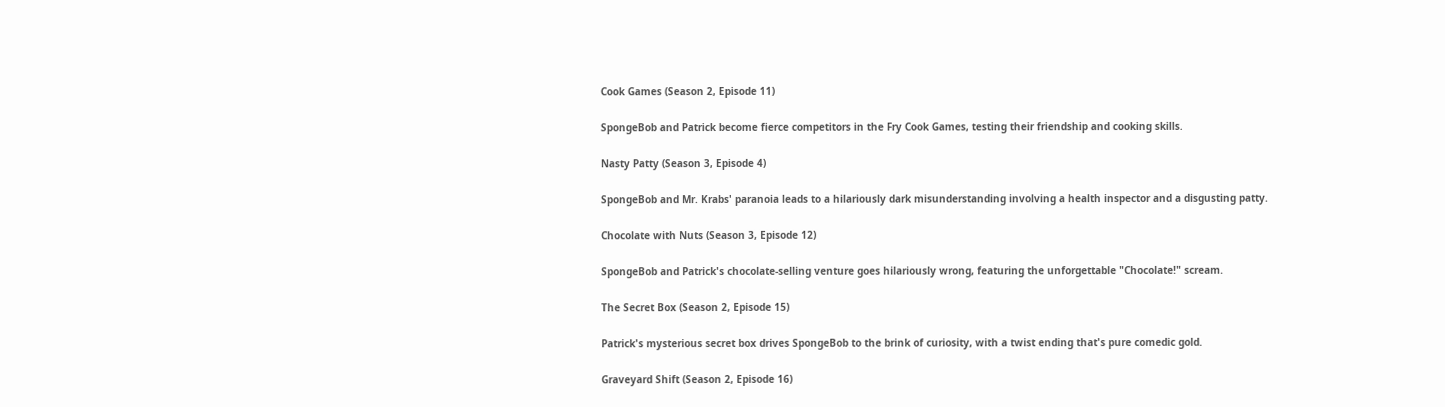Cook Games (Season 2, Episode 11)

SpongeBob and Patrick become fierce competitors in the Fry Cook Games, testing their friendship and cooking skills.

Nasty Patty (Season 3, Episode 4)

SpongeBob and Mr. Krabs' paranoia leads to a hilariously dark misunderstanding involving a health inspector and a disgusting patty.

Chocolate with Nuts (Season 3, Episode 12)

SpongeBob and Patrick's chocolate-selling venture goes hilariously wrong, featuring the unforgettable "Chocolate!" scream.

The Secret Box (Season 2, Episode 15)

Patrick's mysterious secret box drives SpongeBob to the brink of curiosity, with a twist ending that's pure comedic gold.

Graveyard Shift (Season 2, Episode 16)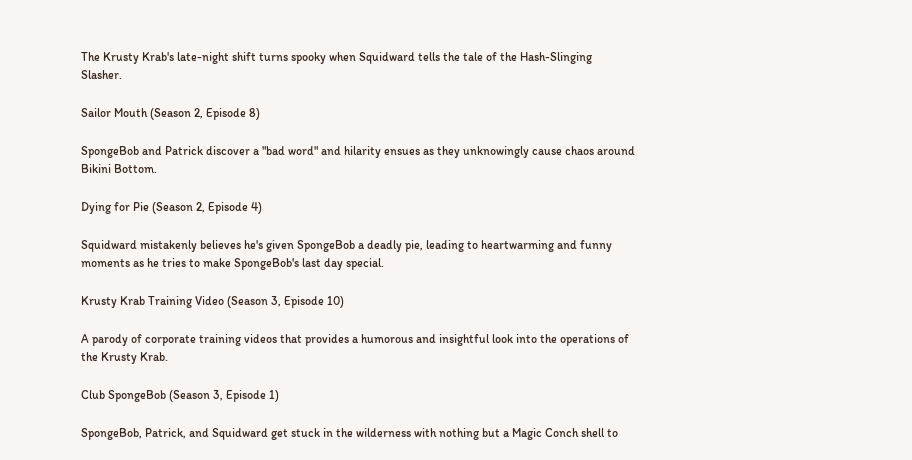The Krusty Krab's late-night shift turns spooky when Squidward tells the tale of the Hash-Slinging Slasher.

Sailor Mouth (Season 2, Episode 8)

SpongeBob and Patrick discover a "bad word" and hilarity ensues as they unknowingly cause chaos around Bikini Bottom.

Dying for Pie (Season 2, Episode 4)

Squidward mistakenly believes he's given SpongeBob a deadly pie, leading to heartwarming and funny moments as he tries to make SpongeBob's last day special.

Krusty Krab Training Video (Season 3, Episode 10)

A parody of corporate training videos that provides a humorous and insightful look into the operations of the Krusty Krab.

Club SpongeBob (Season 3, Episode 1)

SpongeBob, Patrick, and Squidward get stuck in the wilderness with nothing but a Magic Conch shell to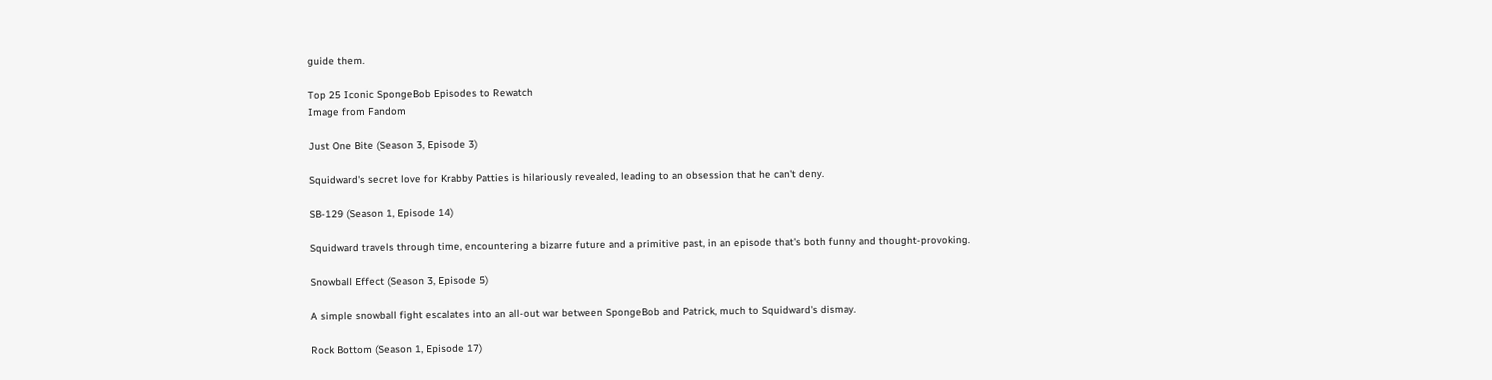guide them.

Top 25 Iconic SpongeBob Episodes to Rewatch
Image from Fandom

Just One Bite (Season 3, Episode 3)

Squidward's secret love for Krabby Patties is hilariously revealed, leading to an obsession that he can't deny.

SB-129 (Season 1, Episode 14)

Squidward travels through time, encountering a bizarre future and a primitive past, in an episode that's both funny and thought-provoking.

Snowball Effect (Season 3, Episode 5)

A simple snowball fight escalates into an all-out war between SpongeBob and Patrick, much to Squidward's dismay.

Rock Bottom (Season 1, Episode 17)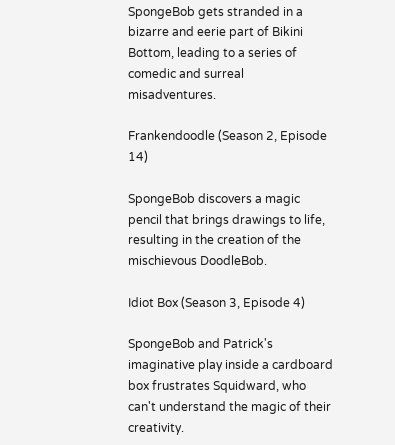SpongeBob gets stranded in a bizarre and eerie part of Bikini Bottom, leading to a series of comedic and surreal misadventures.

Frankendoodle (Season 2, Episode 14)

SpongeBob discovers a magic pencil that brings drawings to life, resulting in the creation of the mischievous DoodleBob.

Idiot Box (Season 3, Episode 4)

SpongeBob and Patrick's imaginative play inside a cardboard box frustrates Squidward, who can't understand the magic of their creativity.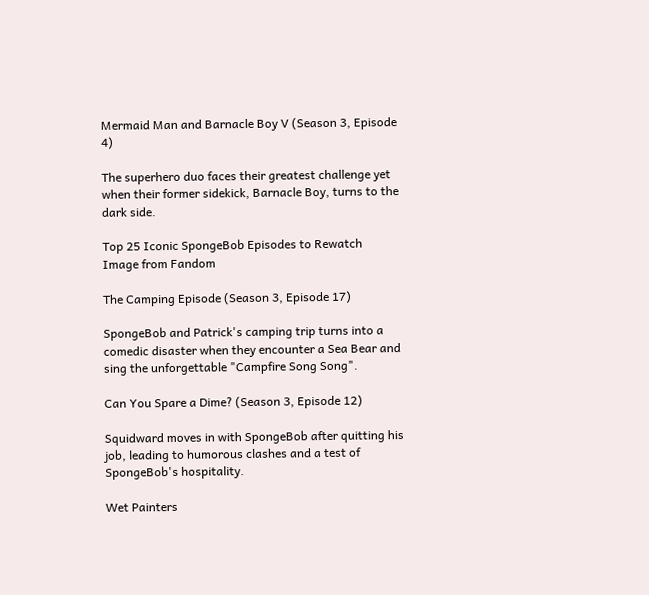Mermaid Man and Barnacle Boy V (Season 3, Episode 4)

The superhero duo faces their greatest challenge yet when their former sidekick, Barnacle Boy, turns to the dark side.

Top 25 Iconic SpongeBob Episodes to Rewatch
Image from Fandom

The Camping Episode (Season 3, Episode 17)

SpongeBob and Patrick's camping trip turns into a comedic disaster when they encounter a Sea Bear and sing the unforgettable "Campfire Song Song".

Can You Spare a Dime? (Season 3, Episode 12)

Squidward moves in with SpongeBob after quitting his job, leading to humorous clashes and a test of SpongeBob's hospitality.

Wet Painters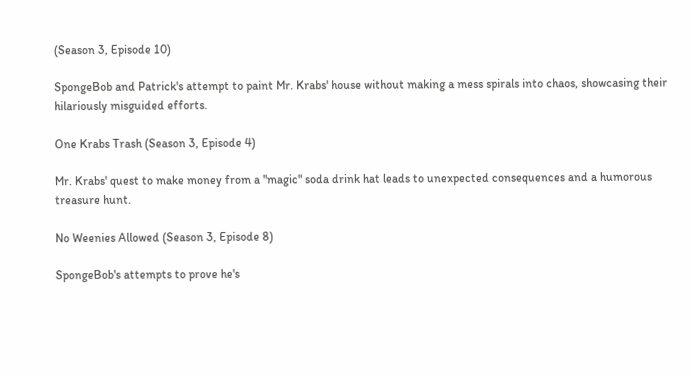(Season 3, Episode 10)

SpongeBob and Patrick's attempt to paint Mr. Krabs' house without making a mess spirals into chaos, showcasing their hilariously misguided efforts.

One Krabs Trash (Season 3, Episode 4)

Mr. Krabs' quest to make money from a "magic" soda drink hat leads to unexpected consequences and a humorous treasure hunt.

No Weenies Allowed (Season 3, Episode 8)

SpongeBob's attempts to prove he's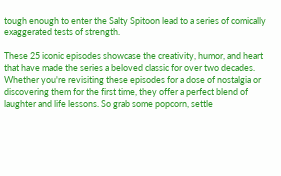tough enough to enter the Salty Spitoon lead to a series of comically exaggerated tests of strength.

These 25 iconic episodes showcase the creativity, humor, and heart that have made the series a beloved classic for over two decades. Whether you're revisiting these episodes for a dose of nostalgia or discovering them for the first time, they offer a perfect blend of laughter and life lessons. So grab some popcorn, settle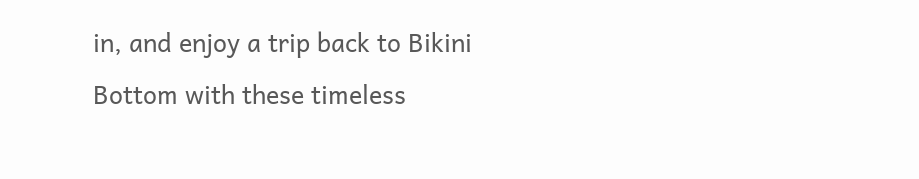in, and enjoy a trip back to Bikini Bottom with these timeless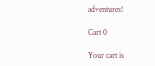adventures!

Cart 0

Your cart is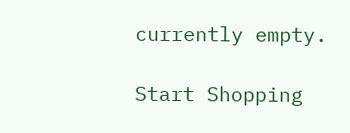currently empty.

Start Shopping